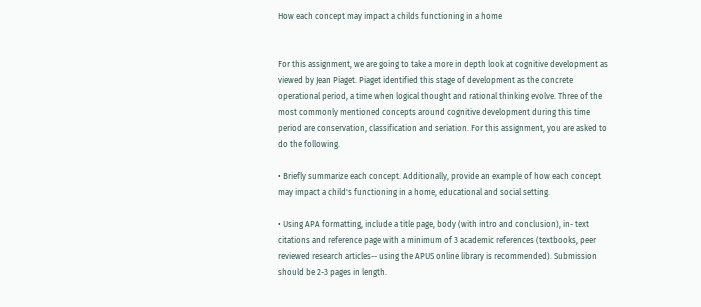How each concept may impact a childs functioning in a home


For this assignment, we are going to take a more in depth look at cognitive development as viewed by Jean Piaget. Piaget identified this stage of development as the concrete operational period, a time when logical thought and rational thinking evolve. Three of the most commonly mentioned concepts around cognitive development during this time period are conservation, classification and seriation. For this assignment, you are asked to do the following.

• Briefly summarize each concept. Additionally, provide an example of how each concept may impact a child's functioning in a home, educational and social setting.

• Using APA formatting, include a title page, body (with intro and conclusion), in- text citations and reference page with a minimum of 3 academic references (textbooks, peer reviewed research articles-- using the APUS online library is recommended). Submission should be 2-3 pages in length.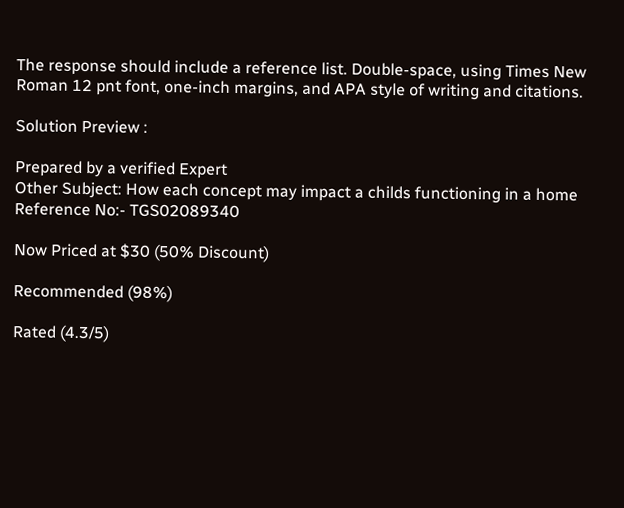The response should include a reference list. Double-space, using Times New Roman 12 pnt font, one-inch margins, and APA style of writing and citations.

Solution Preview :

Prepared by a verified Expert
Other Subject: How each concept may impact a childs functioning in a home
Reference No:- TGS02089340

Now Priced at $30 (50% Discount)

Recommended (98%)

Rated (4.3/5)